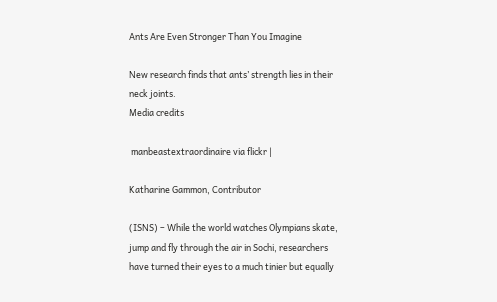Ants Are Even Stronger Than You Imagine

New research finds that ants’ strength lies in their neck joints.
Media credits

 manbeastextraordinaire via flickr |

Katharine Gammon, Contributor

(ISNS) – While the world watches Olympians skate, jump and fly through the air in Sochi, researchers have turned their eyes to a much tinier but equally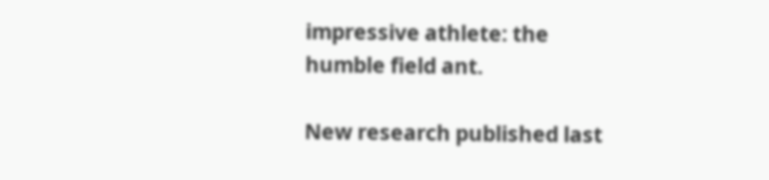impressive athlete: the humble field ant.

New research published last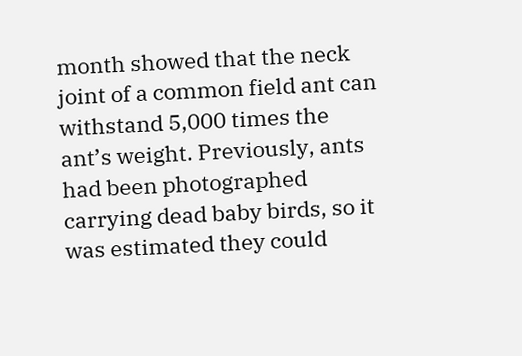month showed that the neck joint of a common field ant can withstand 5,000 times the ant’s weight. Previously, ants had been photographed carrying dead baby birds, so it was estimated they could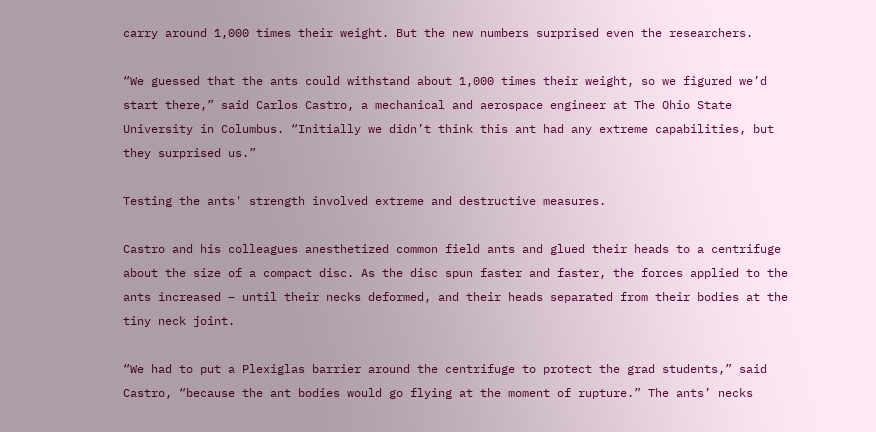carry around 1,000 times their weight. But the new numbers surprised even the researchers.

“We guessed that the ants could withstand about 1,000 times their weight, so we figured we’d start there,” said Carlos Castro, a mechanical and aerospace engineer at The Ohio State University in Columbus. “Initially we didn’t think this ant had any extreme capabilities, but they surprised us.”

Testing the ants' strength involved extreme and destructive measures.

Castro and his colleagues anesthetized common field ants and glued their heads to a centrifuge about the size of a compact disc. As the disc spun faster and faster, the forces applied to the ants increased – until their necks deformed, and their heads separated from their bodies at the tiny neck joint.

“We had to put a Plexiglas barrier around the centrifuge to protect the grad students,” said Castro, “because the ant bodies would go flying at the moment of rupture.” The ants’ necks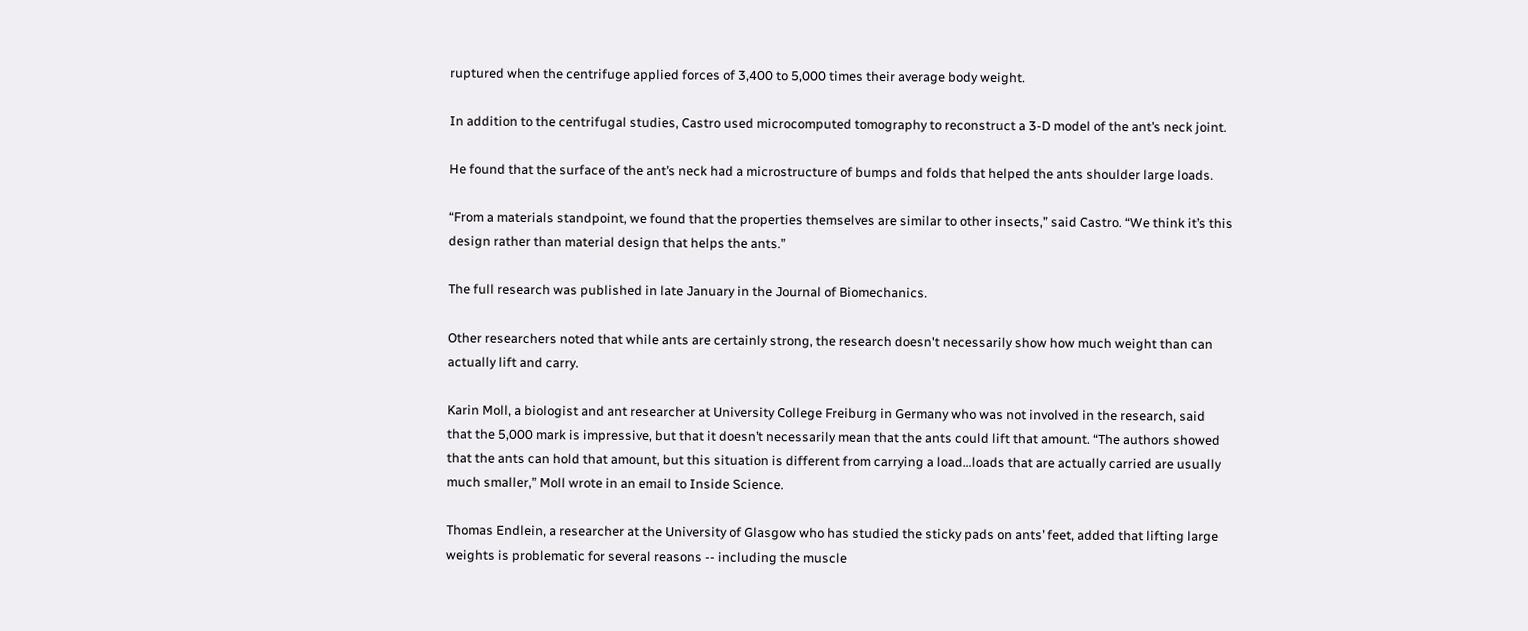ruptured when the centrifuge applied forces of 3,400 to 5,000 times their average body weight.

In addition to the centrifugal studies, Castro used microcomputed tomography to reconstruct a 3-D model of the ant’s neck joint.

He found that the surface of the ant’s neck had a microstructure of bumps and folds that helped the ants shoulder large loads.

“From a materials standpoint, we found that the properties themselves are similar to other insects,” said Castro. “We think it’s this design rather than material design that helps the ants.”

The full research was published in late January in the Journal of Biomechanics.

Other researchers noted that while ants are certainly strong, the research doesn't necessarily show how much weight than can actually lift and carry.

Karin Moll, a biologist and ant researcher at University College Freiburg in Germany who was not involved in the research, said that the 5,000 mark is impressive, but that it doesn’t necessarily mean that the ants could lift that amount. “The authors showed that the ants can hold that amount, but this situation is different from carrying a load…loads that are actually carried are usually much smaller,” Moll wrote in an email to Inside Science.

Thomas Endlein, a researcher at the University of Glasgow who has studied the sticky pads on ants’ feet, added that lifting large weights is problematic for several reasons -- including the muscle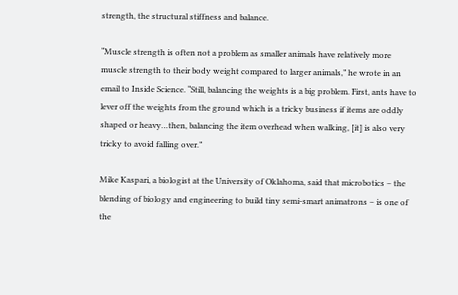strength, the structural stiffness and balance.

“Muscle strength is often not a problem as smaller animals have relatively more muscle strength to their body weight compared to larger animals,” he wrote in an email to Inside Science. “Still, balancing the weights is a big problem. First, ants have to lever off the weights from the ground which is a tricky business if items are oddly shaped or heavy…then, balancing the item overhead when walking, [it] is also very tricky to avoid falling over.”

Mike Kaspari, a biologist at the University of Oklahoma, said that microbotics – the blending of biology and engineering to build tiny semi-smart animatrons – is one of the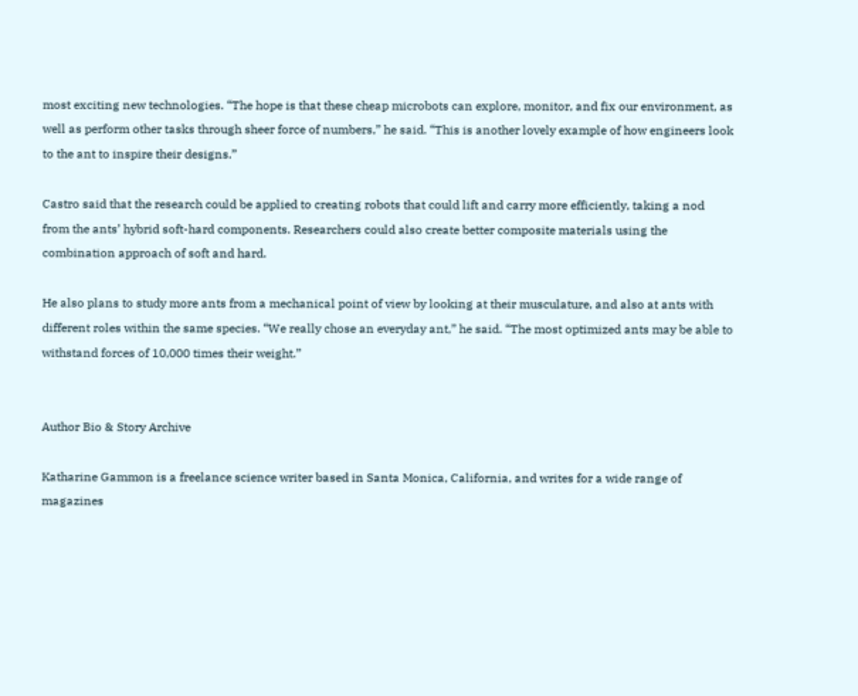most exciting new technologies. “The hope is that these cheap microbots can explore, monitor, and fix our environment, as well as perform other tasks through sheer force of numbers,” he said. “This is another lovely example of how engineers look to the ant to inspire their designs.”

Castro said that the research could be applied to creating robots that could lift and carry more efficiently, taking a nod from the ants’ hybrid soft-hard components. Researchers could also create better composite materials using the combination approach of soft and hard.

He also plans to study more ants from a mechanical point of view by looking at their musculature, and also at ants with different roles within the same species. “We really chose an everyday ant,” he said. “The most optimized ants may be able to withstand forces of 10,000 times their weight.”


Author Bio & Story Archive

Katharine Gammon is a freelance science writer based in Santa Monica, California, and writes for a wide range of magazines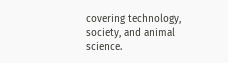covering technology, society, and animal science.